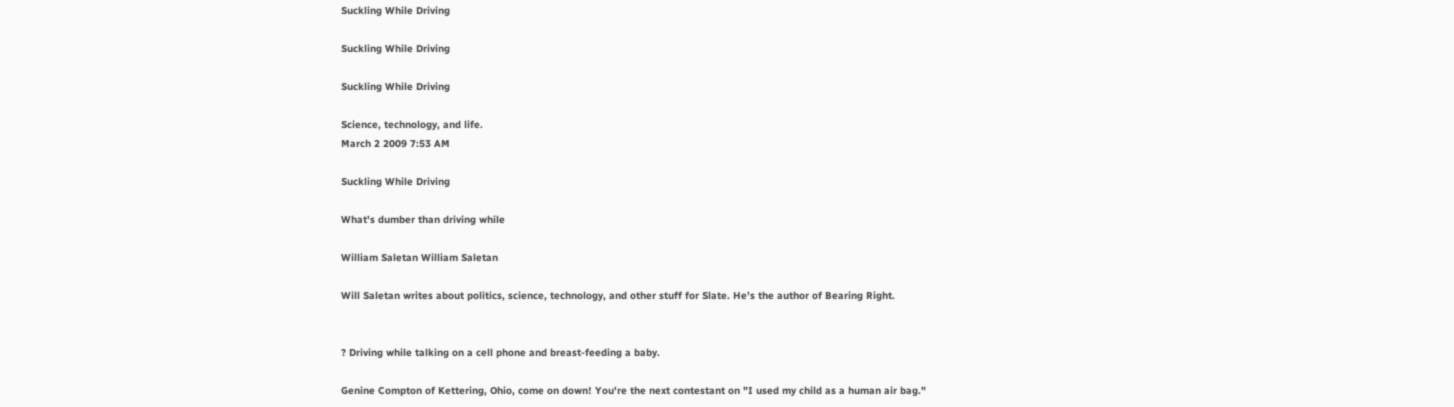Suckling While Driving

Suckling While Driving

Suckling While Driving

Science, technology, and life.
March 2 2009 7:53 AM

Suckling While Driving

What's dumber than driving while

William Saletan William Saletan

Will Saletan writes about politics, science, technology, and other stuff for Slate. He’s the author of Bearing Right.


? Driving while talking on a cell phone and breast-feeding a baby.

Genine Compton of Kettering, Ohio, come on down! You're the next contestant on "I used my child as a human air bag."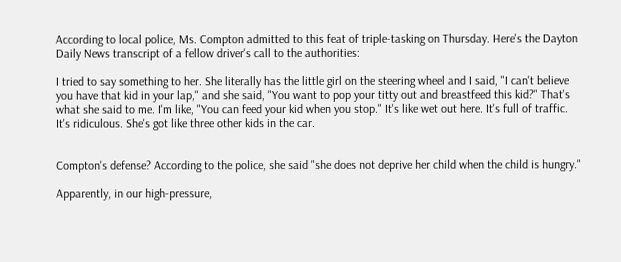According to local police, Ms. Compton admitted to this feat of triple-tasking on Thursday. Here's the Dayton Daily News transcript of a fellow driver's call to the authorities:

I tried to say something to her. She literally has the little girl on the steering wheel and I said, "I can't believe you have that kid in your lap," and she said, "You want to pop your titty out and breastfeed this kid?" That's what she said to me. I'm like, "You can feed your kid when you stop." It's like wet out here. It's full of traffic. It's ridiculous. She's got like three other kids in the car.


Compton's defense? According to the police, she said "she does not deprive her child when the child is hungry."

Apparently, in our high-pressure,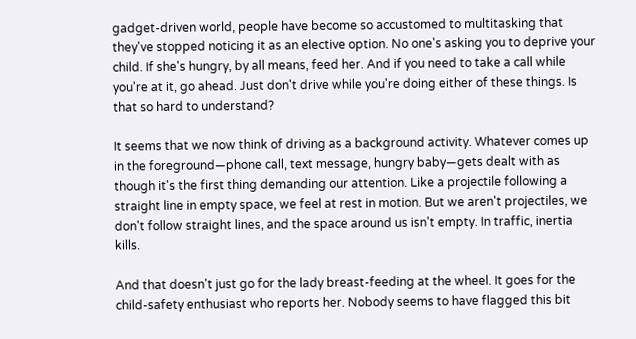gadget-driven world, people have become so accustomed to multitasking that they've stopped noticing it as an elective option. No one's asking you to deprive your child. If she's hungry, by all means, feed her. And if you need to take a call while you're at it, go ahead. Just don't drive while you're doing either of these things. Is that so hard to understand?

It seems that we now think of driving as a background activity. Whatever comes up in the foreground—phone call, text message, hungry baby—gets dealt with as though it's the first thing demanding our attention. Like a projectile following a straight line in empty space, we feel at rest in motion. But we aren't projectiles, we don't follow straight lines, and the space around us isn't empty. In traffic, inertia kills.

And that doesn't just go for the lady breast-feeding at the wheel. It goes for the child-safety enthusiast who reports her. Nobody seems to have flagged this bit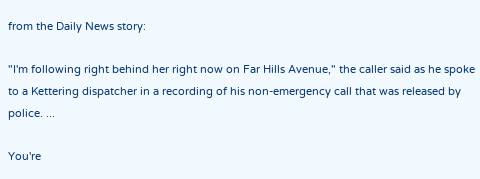from the Daily News story:

"I'm following right behind her right now on Far Hills Avenue," the caller said as he spoke to a Kettering dispatcher in a recording of his non-emergency call that was released by police. ...

You're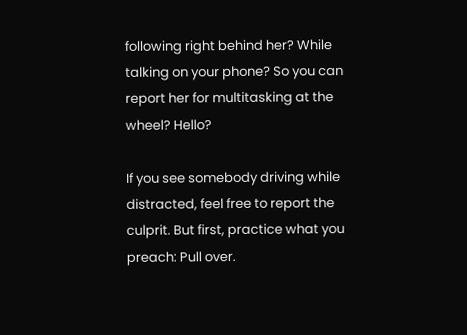following right behind her? While talking on your phone? So you can report her for multitasking at the wheel? Hello?

If you see somebody driving while distracted, feel free to report the culprit. But first, practice what you preach: Pull over.